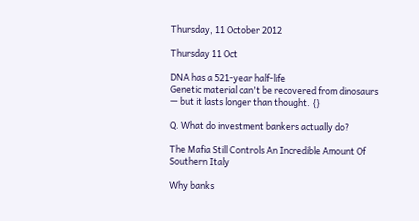Thursday, 11 October 2012

Thursday 11 Oct

DNA has a 521-year half-life
Genetic material can't be recovered from dinosaurs — but it lasts longer than thought. {}

Q. What do investment bankers actually do?

The Mafia Still Controls An Incredible Amount Of Southern Italy

Why banks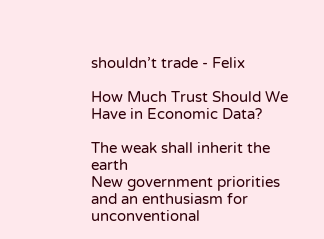shouldn’t trade - Felix

How Much Trust Should We Have in Economic Data?

The weak shall inherit the earth
New government priorities and an enthusiasm for unconventional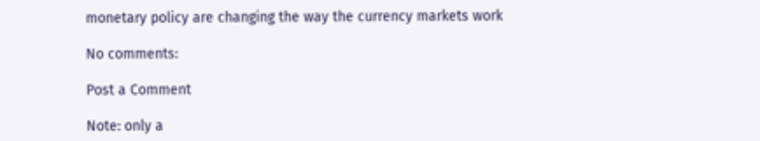monetary policy are changing the way the currency markets work

No comments:

Post a Comment

Note: only a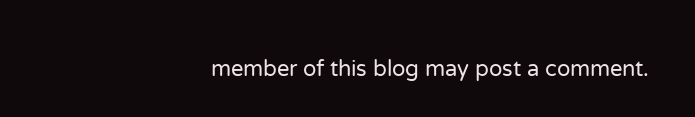member of this blog may post a comment.